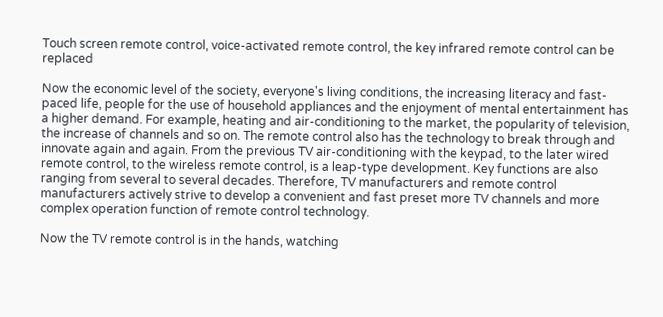Touch screen remote control, voice-activated remote control, the key infrared remote control can be replaced

Now the economic level of the society, everyone's living conditions, the increasing literacy and fast-paced life, people for the use of household appliances and the enjoyment of mental entertainment has a higher demand. For example, heating and air-conditioning to the market, the popularity of television, the increase of channels and so on. The remote control also has the technology to break through and innovate again and again. From the previous TV air-conditioning with the keypad, to the later wired remote control, to the wireless remote control, is a leap-type development. Key functions are also ranging from several to several decades. Therefore, TV manufacturers and remote control manufacturers actively strive to develop a convenient and fast preset more TV channels and more complex operation function of remote control technology.

Now the TV remote control is in the hands, watching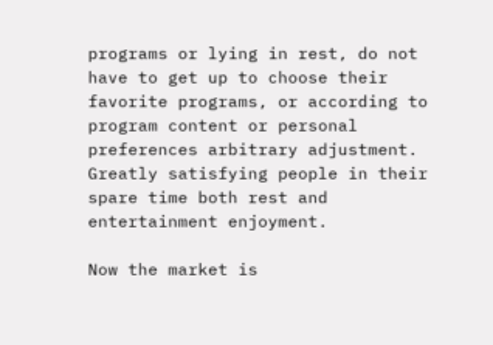programs or lying in rest, do not have to get up to choose their favorite programs, or according to program content or personal preferences arbitrary adjustment. Greatly satisfying people in their spare time both rest and entertainment enjoyment.

Now the market is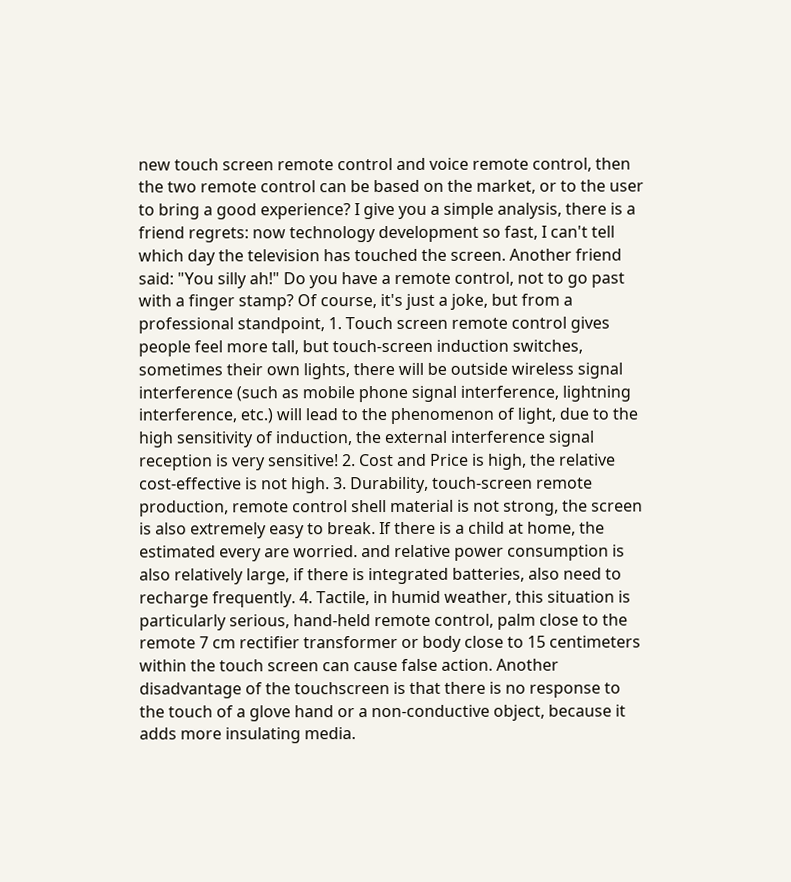new touch screen remote control and voice remote control, then the two remote control can be based on the market, or to the user to bring a good experience? I give you a simple analysis, there is a friend regrets: now technology development so fast, I can't tell which day the television has touched the screen. Another friend said: "You silly ah!" Do you have a remote control, not to go past with a finger stamp? Of course, it's just a joke, but from a professional standpoint, 1. Touch screen remote control gives people feel more tall, but touch-screen induction switches, sometimes their own lights, there will be outside wireless signal interference (such as mobile phone signal interference, lightning interference, etc.) will lead to the phenomenon of light, due to the high sensitivity of induction, the external interference signal reception is very sensitive! 2. Cost and Price is high, the relative cost-effective is not high. 3. Durability, touch-screen remote production, remote control shell material is not strong, the screen is also extremely easy to break. If there is a child at home, the estimated every are worried. and relative power consumption is also relatively large, if there is integrated batteries, also need to recharge frequently. 4. Tactile, in humid weather, this situation is particularly serious, hand-held remote control, palm close to the remote 7 cm rectifier transformer or body close to 15 centimeters within the touch screen can cause false action. Another disadvantage of the touchscreen is that there is no response to the touch of a glove hand or a non-conductive object, because it adds more insulating media.